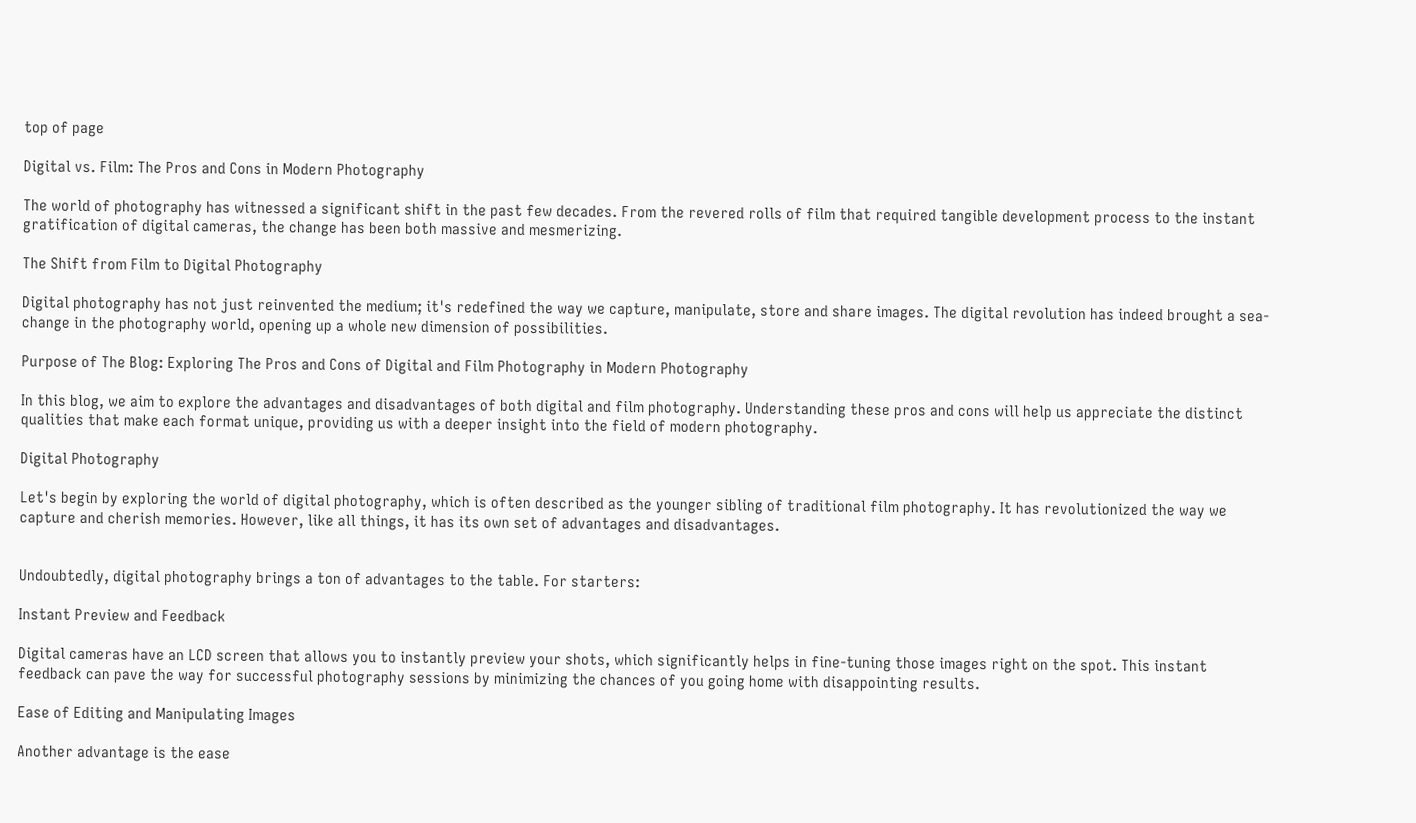top of page

Digital vs. Film: The Pros and Cons in Modern Photography

The world of photography has witnessed a significant shift in the past few decades. From the revered rolls of film that required tangible development process to the instant gratification of digital cameras, the change has been both massive and mesmerizing.

The Shift from Film to Digital Photography

Digital photography has not just reinvented the medium; it's redefined the way we capture, manipulate, store and share images. The digital revolution has indeed brought a sea-change in the photography world, opening up a whole new dimension of possibilities.

Purpose of The Blog: Exploring The Pros and Cons of Digital and Film Photography in Modern Photography

In this blog, we aim to explore the advantages and disadvantages of both digital and film photography. Understanding these pros and cons will help us appreciate the distinct qualities that make each format unique, providing us with a deeper insight into the field of modern photography.

Digital Photography

Let's begin by exploring the world of digital photography, which is often described as the younger sibling of traditional film photography. It has revolutionized the way we capture and cherish memories. However, like all things, it has its own set of advantages and disadvantages.


Undoubtedly, digital photography brings a ton of advantages to the table. For starters:

Instant Preview and Feedback

Digital cameras have an LCD screen that allows you to instantly preview your shots, which significantly helps in fine-tuning those images right on the spot. This instant feedback can pave the way for successful photography sessions by minimizing the chances of you going home with disappointing results.

Ease of Editing and Manipulating Images

Another advantage is the ease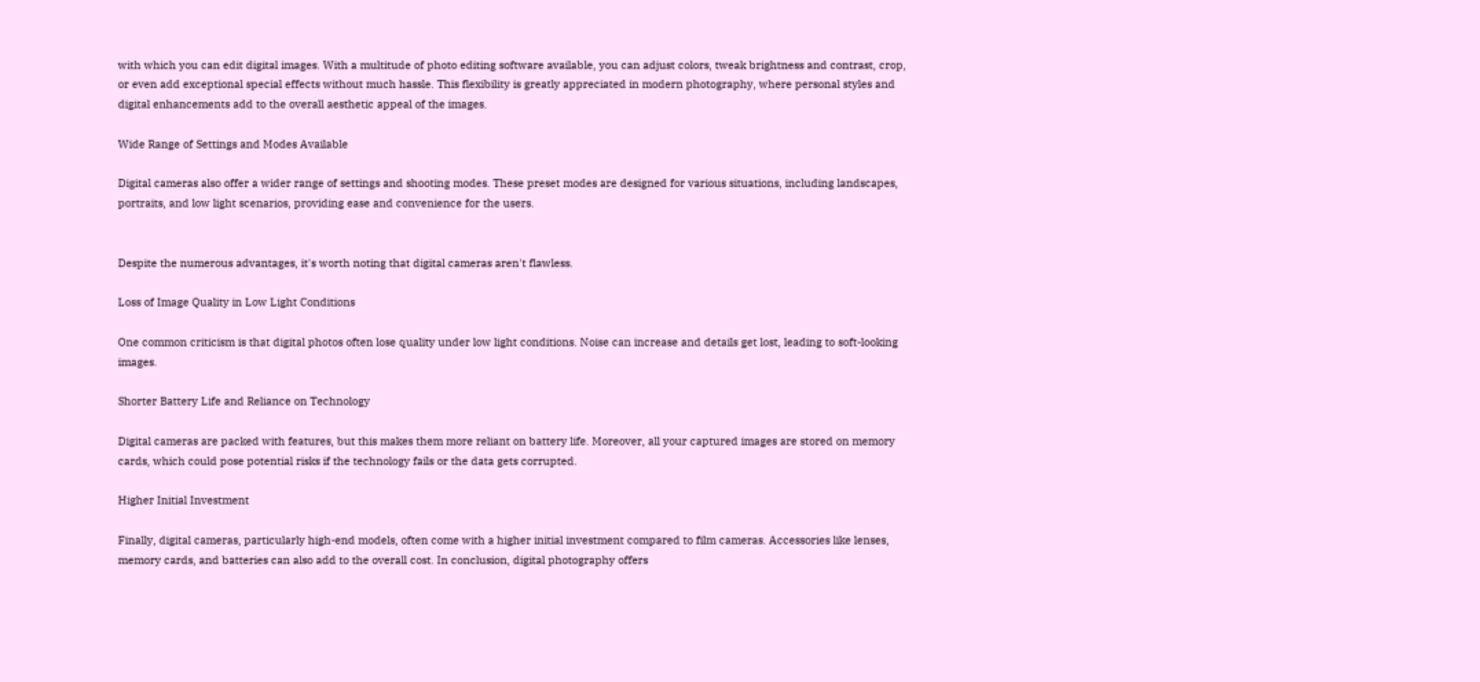with which you can edit digital images. With a multitude of photo editing software available, you can adjust colors, tweak brightness and contrast, crop, or even add exceptional special effects without much hassle. This flexibility is greatly appreciated in modern photography, where personal styles and digital enhancements add to the overall aesthetic appeal of the images.

Wide Range of Settings and Modes Available

Digital cameras also offer a wider range of settings and shooting modes. These preset modes are designed for various situations, including landscapes, portraits, and low light scenarios, providing ease and convenience for the users.


Despite the numerous advantages, it's worth noting that digital cameras aren't flawless.

Loss of Image Quality in Low Light Conditions

One common criticism is that digital photos often lose quality under low light conditions. Noise can increase and details get lost, leading to soft-looking images.

Shorter Battery Life and Reliance on Technology

Digital cameras are packed with features, but this makes them more reliant on battery life. Moreover, all your captured images are stored on memory cards, which could pose potential risks if the technology fails or the data gets corrupted.

Higher Initial Investment

Finally, digital cameras, particularly high-end models, often come with a higher initial investment compared to film cameras. Accessories like lenses, memory cards, and batteries can also add to the overall cost. In conclusion, digital photography offers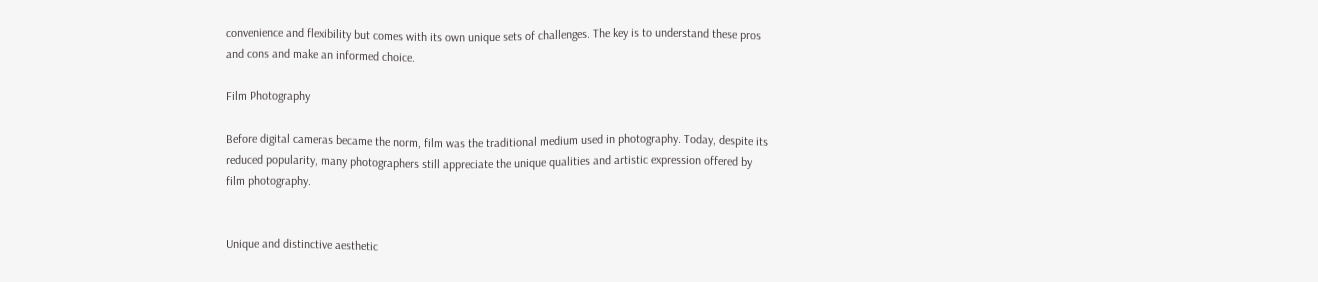convenience and flexibility but comes with its own unique sets of challenges. The key is to understand these pros and cons and make an informed choice.

Film Photography

Before digital cameras became the norm, film was the traditional medium used in photography. Today, despite its reduced popularity, many photographers still appreciate the unique qualities and artistic expression offered by film photography.


Unique and distinctive aesthetic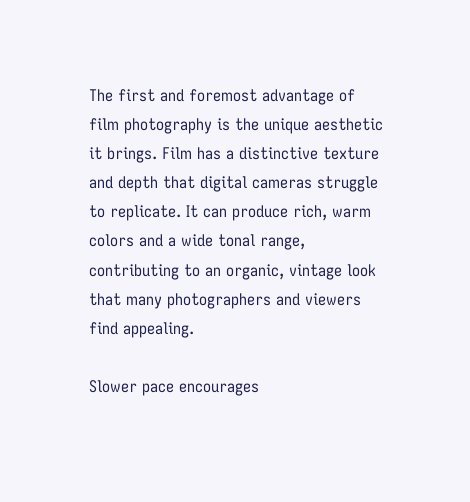The first and foremost advantage of film photography is the unique aesthetic it brings. Film has a distinctive texture and depth that digital cameras struggle to replicate. It can produce rich, warm colors and a wide tonal range, contributing to an organic, vintage look that many photographers and viewers find appealing.

Slower pace encourages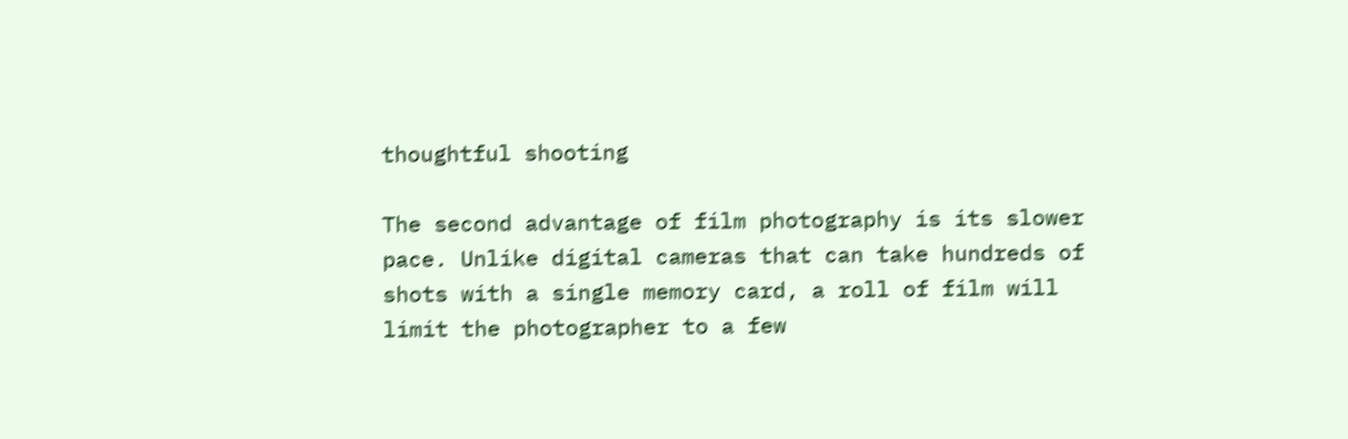thoughtful shooting

The second advantage of film photography is its slower pace. Unlike digital cameras that can take hundreds of shots with a single memory card, a roll of film will limit the photographer to a few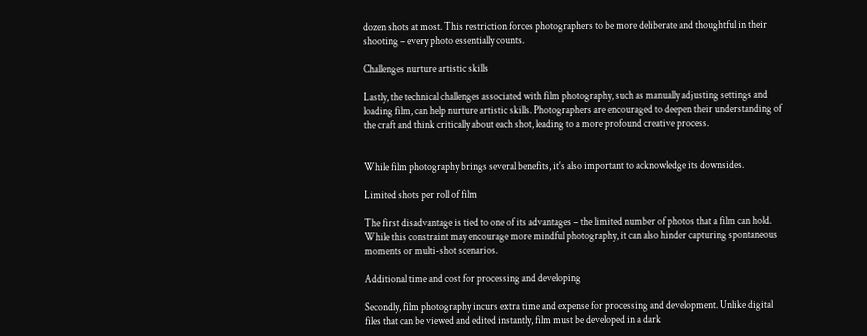dozen shots at most. This restriction forces photographers to be more deliberate and thoughtful in their shooting – every photo essentially counts.

Challenges nurture artistic skills

Lastly, the technical challenges associated with film photography, such as manually adjusting settings and loading film, can help nurture artistic skills. Photographers are encouraged to deepen their understanding of the craft and think critically about each shot, leading to a more profound creative process.


While film photography brings several benefits, it's also important to acknowledge its downsides.

Limited shots per roll of film

The first disadvantage is tied to one of its advantages – the limited number of photos that a film can hold. While this constraint may encourage more mindful photography, it can also hinder capturing spontaneous moments or multi-shot scenarios.

Additional time and cost for processing and developing

Secondly, film photography incurs extra time and expense for processing and development. Unlike digital files that can be viewed and edited instantly, film must be developed in a dark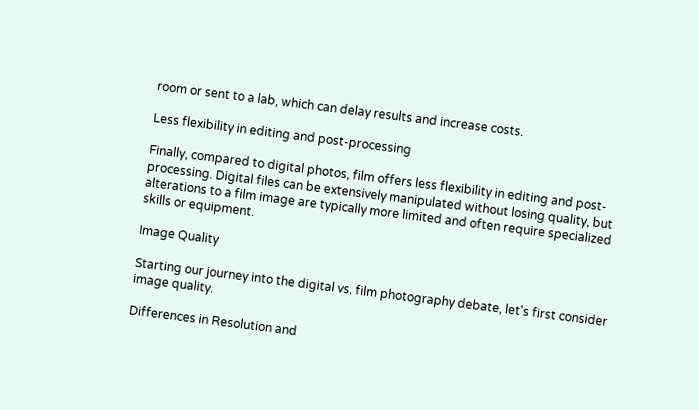room or sent to a lab, which can delay results and increase costs.

Less flexibility in editing and post-processing

Finally, compared to digital photos, film offers less flexibility in editing and post-processing. Digital files can be extensively manipulated without losing quality, but alterations to a film image are typically more limited and often require specialized skills or equipment.

Image Quality

Starting our journey into the digital vs. film photography debate, let's first consider image quality.

Differences in Resolution and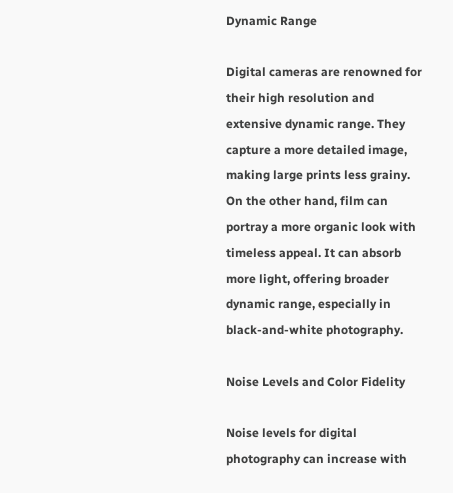Dynamic Range

Digital cameras are renowned for their high resolution and extensive dynamic range. They capture a more detailed image, making large prints less grainy. On the other hand, film can portray a more organic look with timeless appeal. It can absorb more light, offering broader dynamic range, especially in black-and-white photography.

Noise Levels and Color Fidelity

Noise levels for digital photography can increase with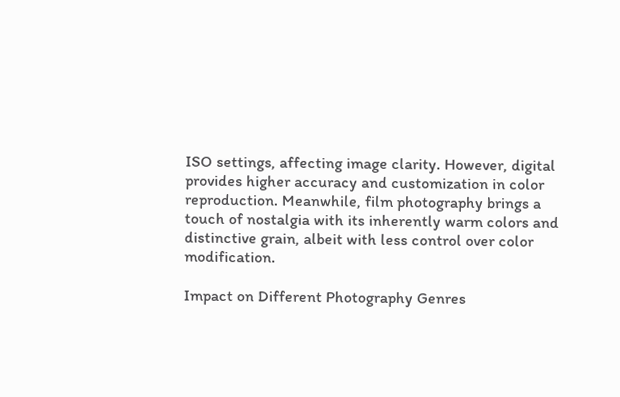ISO settings, affecting image clarity. However, digital provides higher accuracy and customization in color reproduction. Meanwhile, film photography brings a touch of nostalgia with its inherently warm colors and distinctive grain, albeit with less control over color modification.

Impact on Different Photography Genres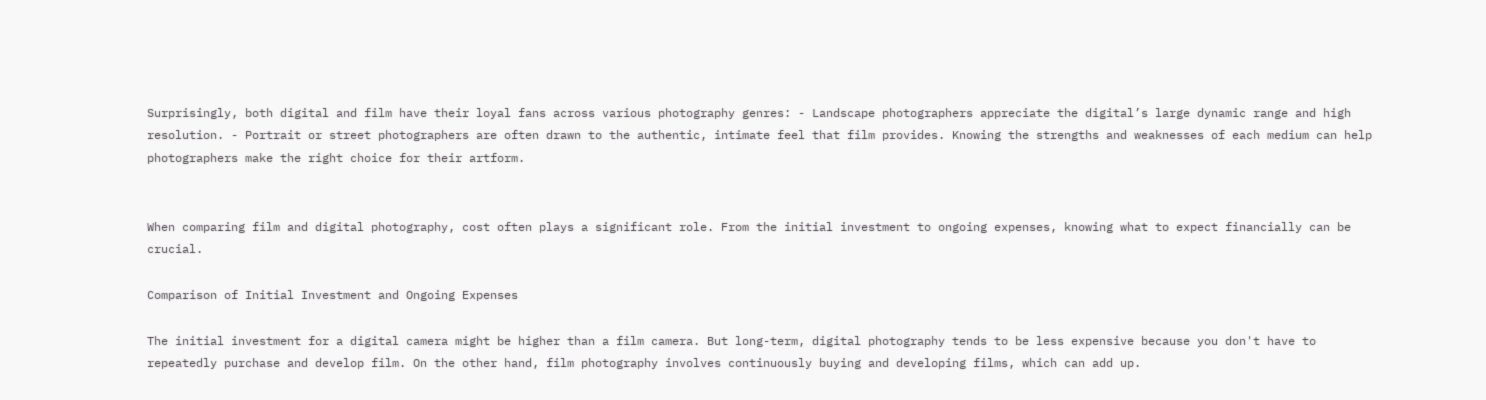Surprisingly, both digital and film have their loyal fans across various photography genres: - Landscape photographers appreciate the digital’s large dynamic range and high resolution. - Portrait or street photographers are often drawn to the authentic, intimate feel that film provides. Knowing the strengths and weaknesses of each medium can help photographers make the right choice for their artform.


When comparing film and digital photography, cost often plays a significant role. From the initial investment to ongoing expenses, knowing what to expect financially can be crucial.

Comparison of Initial Investment and Ongoing Expenses

The initial investment for a digital camera might be higher than a film camera. But long-term, digital photography tends to be less expensive because you don't have to repeatedly purchase and develop film. On the other hand, film photography involves continuously buying and developing films, which can add up.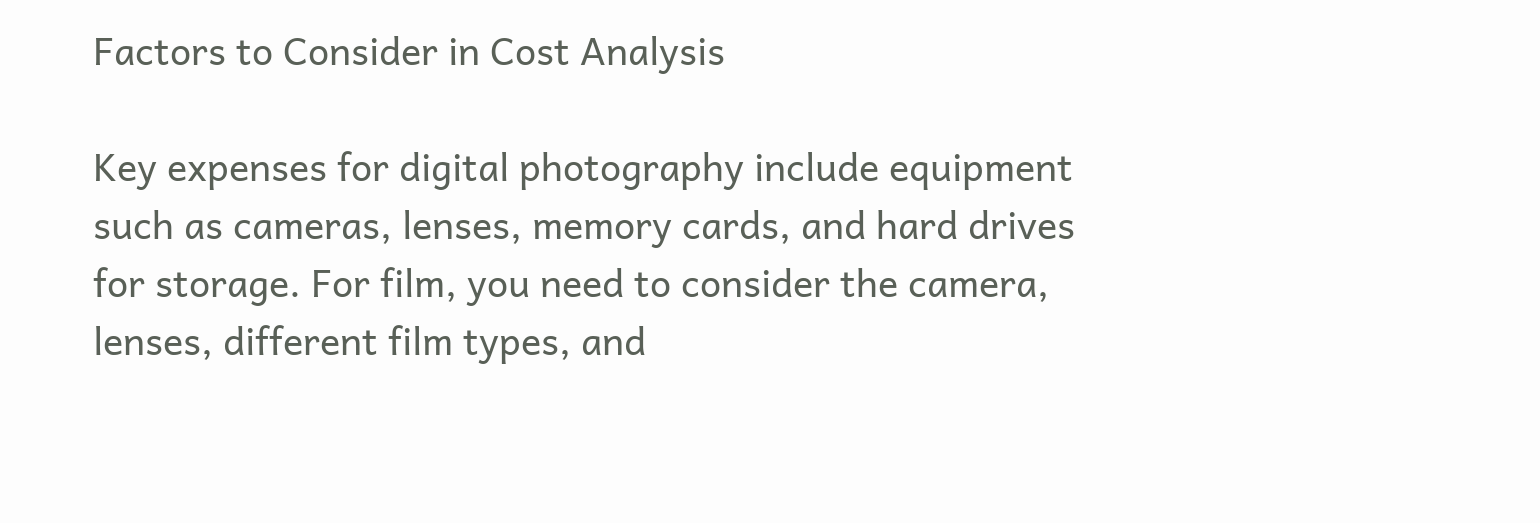Factors to Consider in Cost Analysis

Key expenses for digital photography include equipment such as cameras, lenses, memory cards, and hard drives for storage. For film, you need to consider the camera, lenses, different film types, and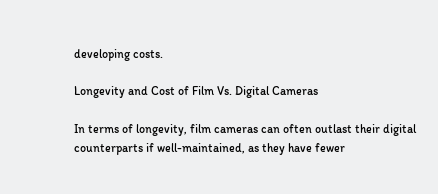developing costs.

Longevity and Cost of Film Vs. Digital Cameras

In terms of longevity, film cameras can often outlast their digital counterparts if well-maintained, as they have fewer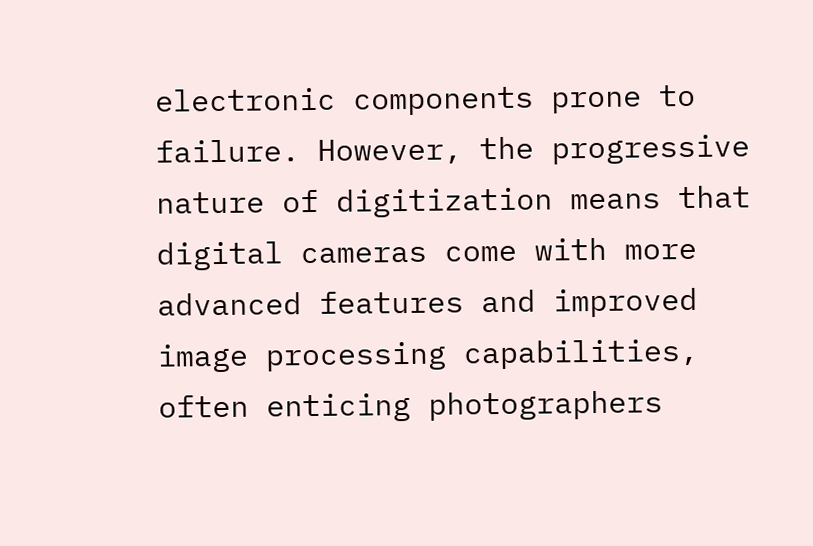electronic components prone to failure. However, the progressive nature of digitization means that digital cameras come with more advanced features and improved image processing capabilities, often enticing photographers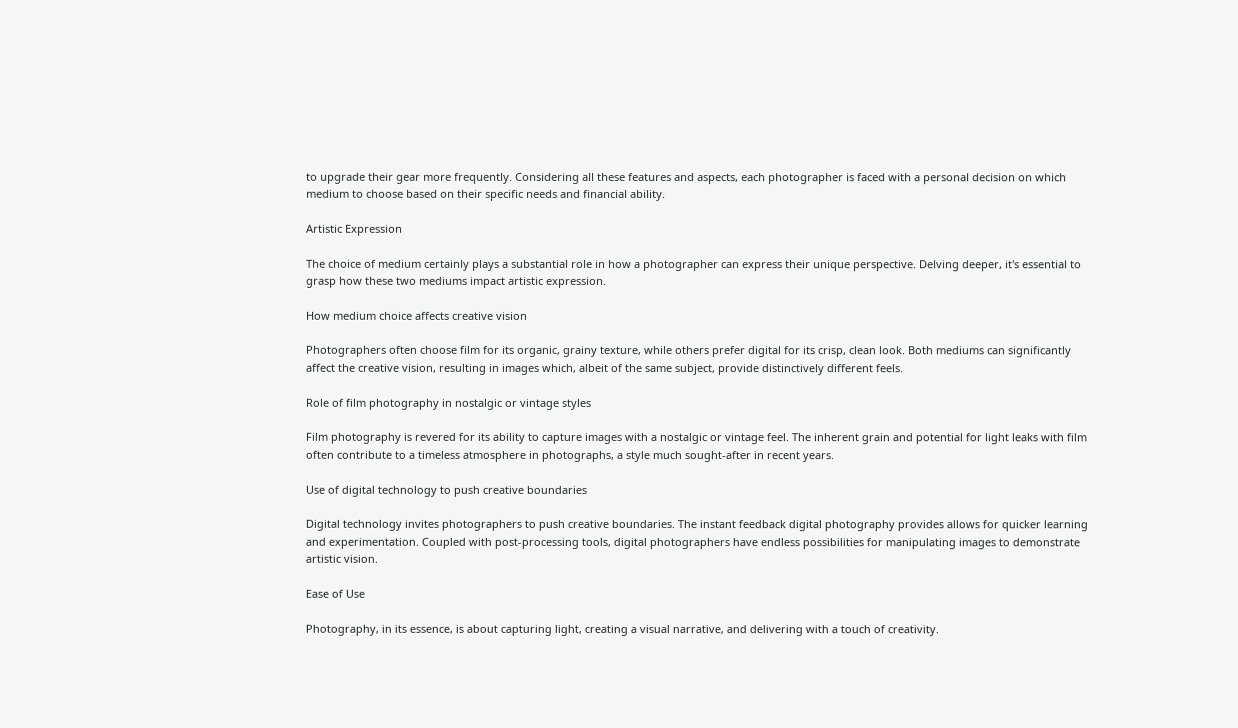to upgrade their gear more frequently. Considering all these features and aspects, each photographer is faced with a personal decision on which medium to choose based on their specific needs and financial ability.

Artistic Expression

The choice of medium certainly plays a substantial role in how a photographer can express their unique perspective. Delving deeper, it's essential to grasp how these two mediums impact artistic expression.

How medium choice affects creative vision

Photographers often choose film for its organic, grainy texture, while others prefer digital for its crisp, clean look. Both mediums can significantly affect the creative vision, resulting in images which, albeit of the same subject, provide distinctively different feels.

Role of film photography in nostalgic or vintage styles

Film photography is revered for its ability to capture images with a nostalgic or vintage feel. The inherent grain and potential for light leaks with film often contribute to a timeless atmosphere in photographs, a style much sought-after in recent years.

Use of digital technology to push creative boundaries

Digital technology invites photographers to push creative boundaries. The instant feedback digital photography provides allows for quicker learning and experimentation. Coupled with post-processing tools, digital photographers have endless possibilities for manipulating images to demonstrate artistic vision.

Ease of Use

Photography, in its essence, is about capturing light, creating a visual narrative, and delivering with a touch of creativity.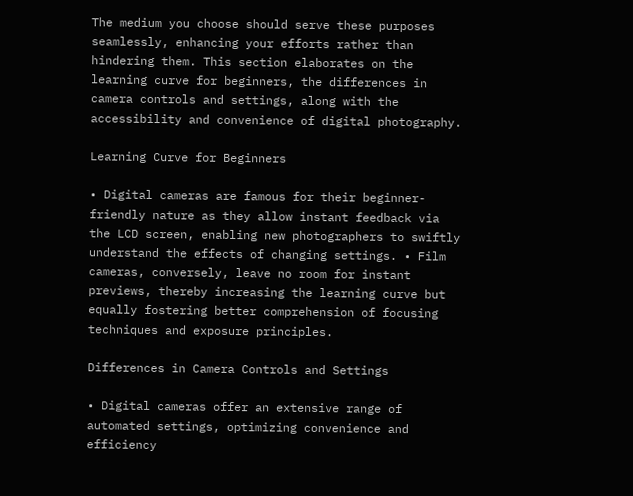The medium you choose should serve these purposes seamlessly, enhancing your efforts rather than hindering them. This section elaborates on the learning curve for beginners, the differences in camera controls and settings, along with the accessibility and convenience of digital photography.

Learning Curve for Beginners

• Digital cameras are famous for their beginner-friendly nature as they allow instant feedback via the LCD screen, enabling new photographers to swiftly understand the effects of changing settings. • Film cameras, conversely, leave no room for instant previews, thereby increasing the learning curve but equally fostering better comprehension of focusing techniques and exposure principles.

Differences in Camera Controls and Settings

• Digital cameras offer an extensive range of automated settings, optimizing convenience and efficiency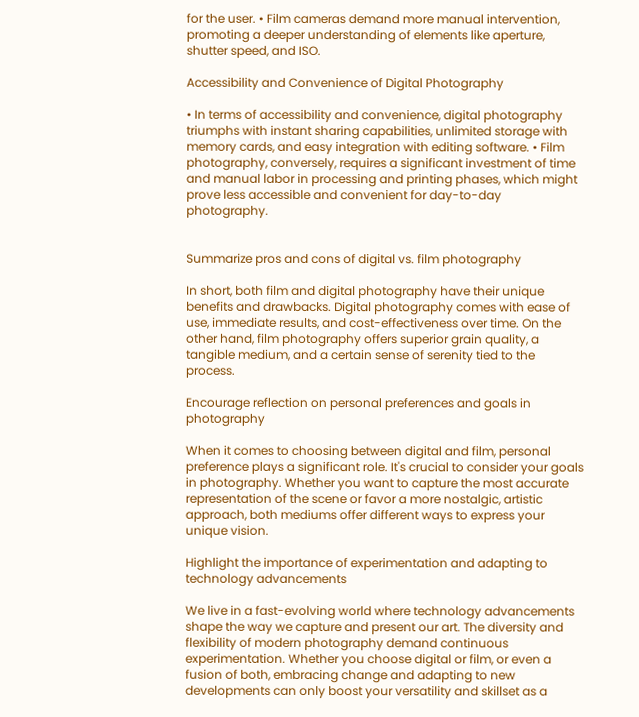for the user. • Film cameras demand more manual intervention, promoting a deeper understanding of elements like aperture, shutter speed, and ISO.

Accessibility and Convenience of Digital Photography

• In terms of accessibility and convenience, digital photography triumphs with instant sharing capabilities, unlimited storage with memory cards, and easy integration with editing software. • Film photography, conversely, requires a significant investment of time and manual labor in processing and printing phases, which might prove less accessible and convenient for day-to-day photography.


Summarize pros and cons of digital vs. film photography

In short, both film and digital photography have their unique benefits and drawbacks. Digital photography comes with ease of use, immediate results, and cost-effectiveness over time. On the other hand, film photography offers superior grain quality, a tangible medium, and a certain sense of serenity tied to the process.

Encourage reflection on personal preferences and goals in photography

When it comes to choosing between digital and film, personal preference plays a significant role. It's crucial to consider your goals in photography. Whether you want to capture the most accurate representation of the scene or favor a more nostalgic, artistic approach, both mediums offer different ways to express your unique vision.

Highlight the importance of experimentation and adapting to technology advancements

We live in a fast-evolving world where technology advancements shape the way we capture and present our art. The diversity and flexibility of modern photography demand continuous experimentation. Whether you choose digital or film, or even a fusion of both, embracing change and adapting to new developments can only boost your versatility and skillset as a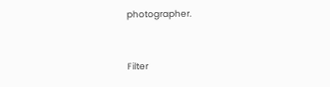photographer.


Filter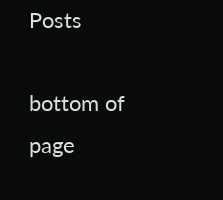Posts

bottom of page